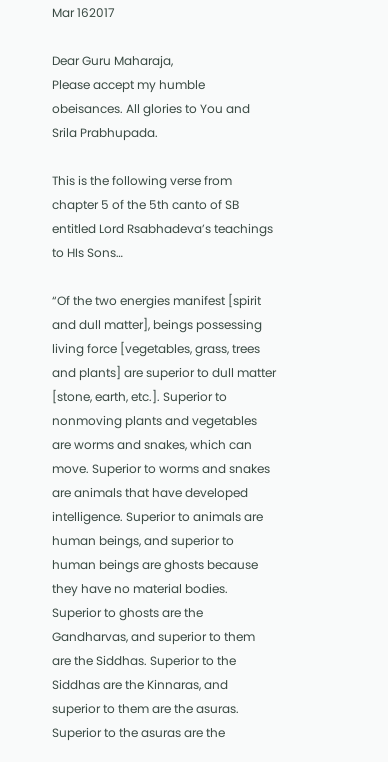Mar 162017

Dear Guru Maharaja,
Please accept my humble obeisances. All glories to You and Srila Prabhupada.

This is the following verse from chapter 5 of the 5th canto of SB entitled Lord Rsabhadeva’s teachings to HIs Sons…

“Of the two energies manifest [spirit and dull matter], beings possessing living force [vegetables, grass, trees and plants] are superior to dull matter [stone, earth, etc.]. Superior to nonmoving plants and vegetables are worms and snakes, which can move. Superior to worms and snakes are animals that have developed intelligence. Superior to animals are human beings, and superior to human beings are ghosts because they have no material bodies. Superior to ghosts are the Gandharvas, and superior to them are the Siddhas. Superior to the Siddhas are the Kinnaras, and superior to them are the asuras. Superior to the asuras are the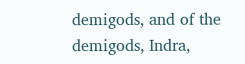demigods, and of the demigods, Indra,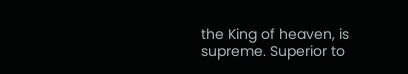the King of heaven, is supreme. Superior to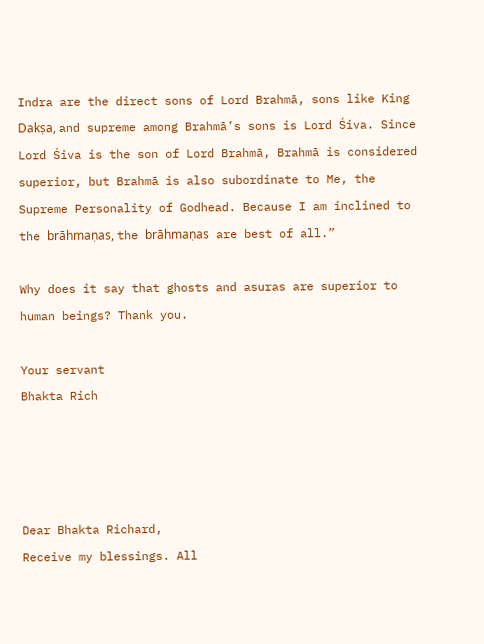Indra are the direct sons of Lord Brahmā, sons like King Dakṣa, and supreme among Brahmā’s sons is Lord Śiva. Since Lord Śiva is the son of Lord Brahmā, Brahmā is considered superior, but Brahmā is also subordinate to Me, the Supreme Personality of Godhead. Because I am inclined to the brāhmaṇas, the brāhmaṇas are best of all.”

Why does it say that ghosts and asuras are superior to human beings? Thank you.

Your servant
Bhakta Rich




Dear Bhakta Richard,
Receive my blessings. All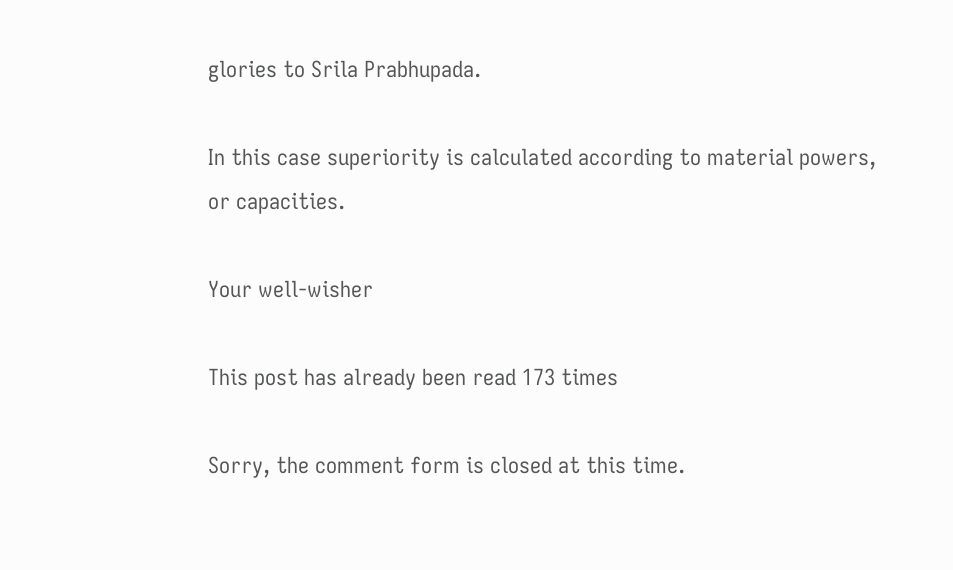glories to Srila Prabhupada.

In this case superiority is calculated according to material powers, or capacities.

Your well-wisher

This post has already been read 173 times

Sorry, the comment form is closed at this time.